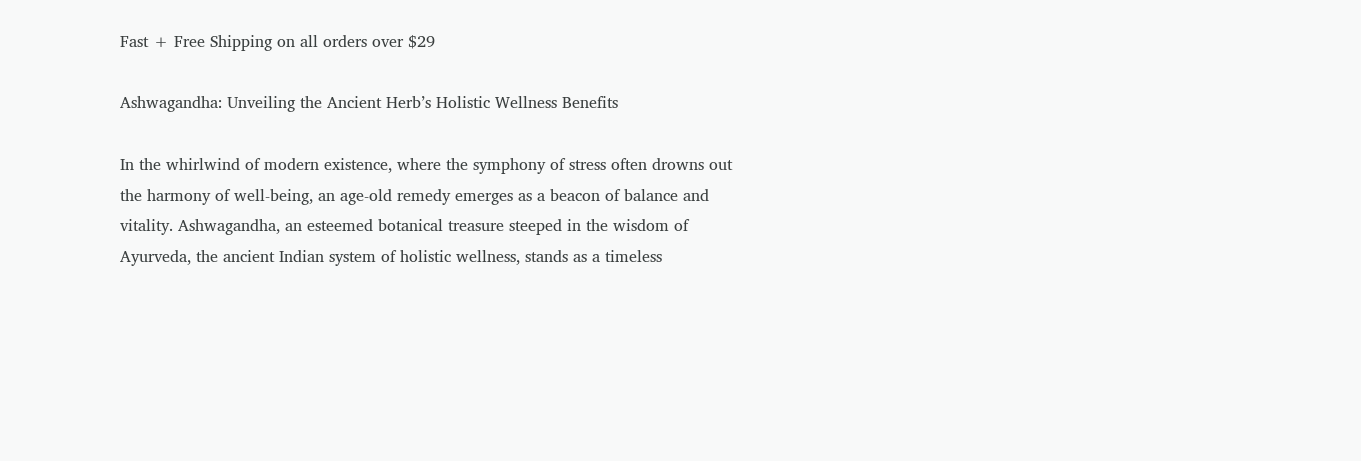Fast + Free Shipping on all orders over $29

Ashwagandha: Unveiling the Ancient Herb’s Holistic Wellness Benefits

In the whirlwind of modern existence, where the symphony of stress often drowns out the harmony of well-being, an age-old remedy emerges as a beacon of balance and vitality. Ashwagandha, an esteemed botanical treasure steeped in the wisdom of Ayurveda, the ancient Indian system of holistic wellness, stands as a timeless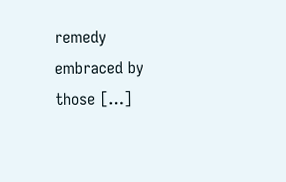remedy embraced by those […]